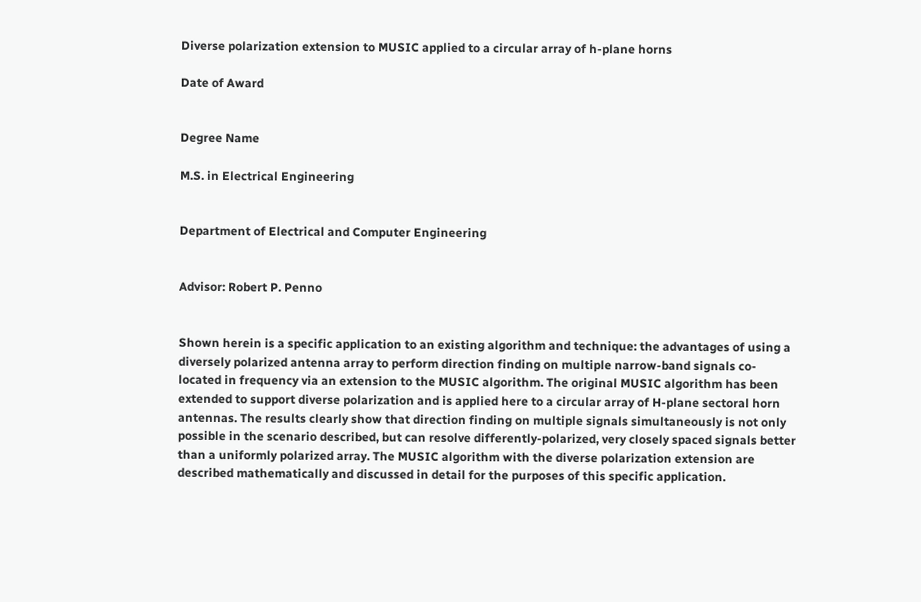Diverse polarization extension to MUSIC applied to a circular array of h-plane horns

Date of Award


Degree Name

M.S. in Electrical Engineering


Department of Electrical and Computer Engineering


Advisor: Robert P. Penno


Shown herein is a specific application to an existing algorithm and technique: the advantages of using a diversely polarized antenna array to perform direction finding on multiple narrow-band signals co-located in frequency via an extension to the MUSIC algorithm. The original MUSIC algorithm has been extended to support diverse polarization and is applied here to a circular array of H-plane sectoral horn antennas. The results clearly show that direction finding on multiple signals simultaneously is not only possible in the scenario described, but can resolve differently-polarized, very closely spaced signals better than a uniformly polarized array. The MUSIC algorithm with the diverse polarization extension are described mathematically and discussed in detail for the purposes of this specific application.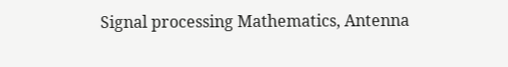Signal processing Mathematics, Antenna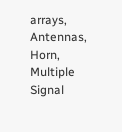arrays, Antennas, Horn, Multiple Signal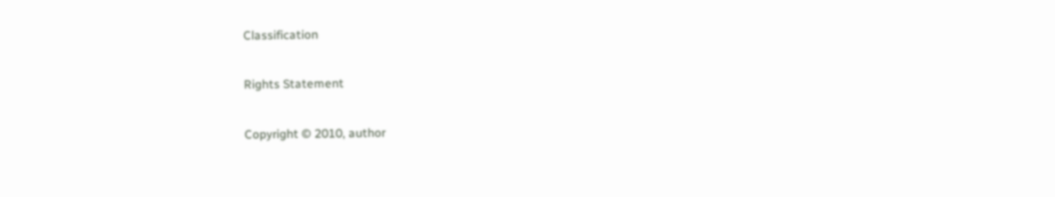Classification

Rights Statement

Copyright © 2010, author